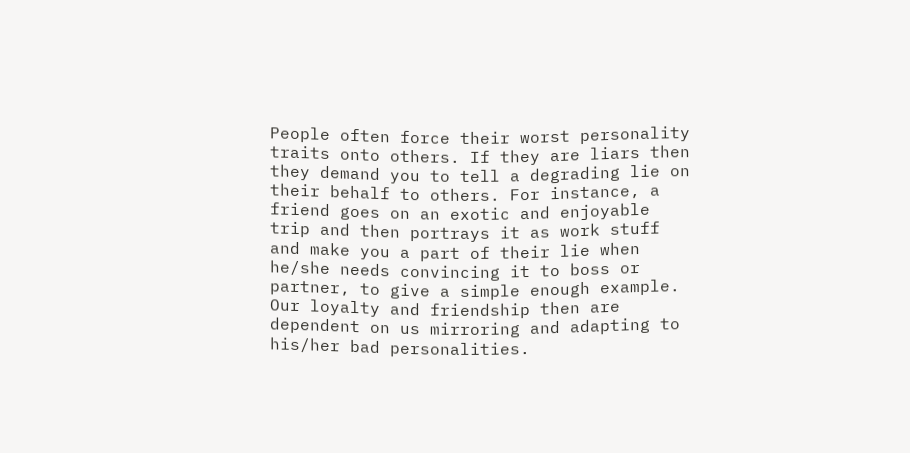People often force their worst personality traits onto others. If they are liars then they demand you to tell a degrading lie on their behalf to others. For instance, a friend goes on an exotic and enjoyable trip and then portrays it as work stuff and make you a part of their lie when he/she needs convincing it to boss or partner, to give a simple enough example.
Our loyalty and friendship then are dependent on us mirroring and adapting to his/her bad personalities.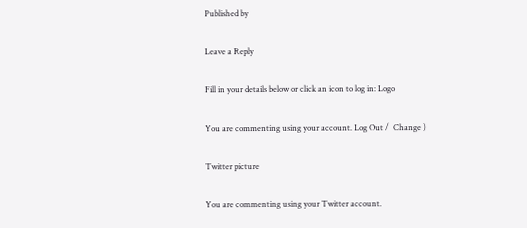Published by

Leave a Reply

Fill in your details below or click an icon to log in: Logo

You are commenting using your account. Log Out /  Change )

Twitter picture

You are commenting using your Twitter account.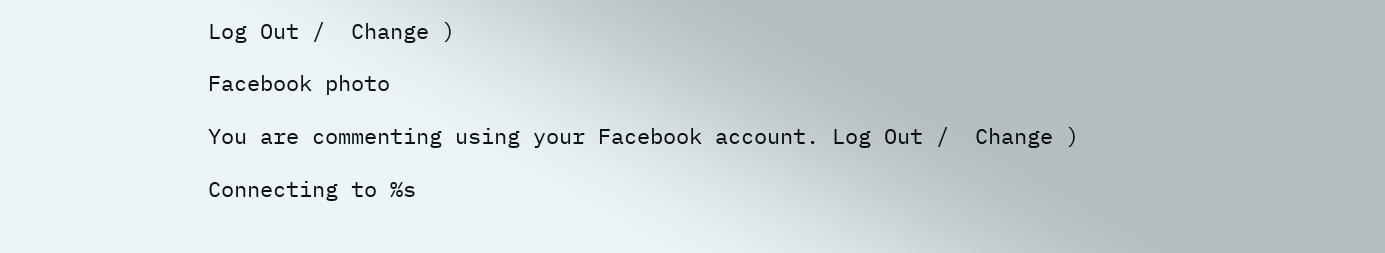Log Out /  Change )

Facebook photo

You are commenting using your Facebook account. Log Out /  Change )

Connecting to %s